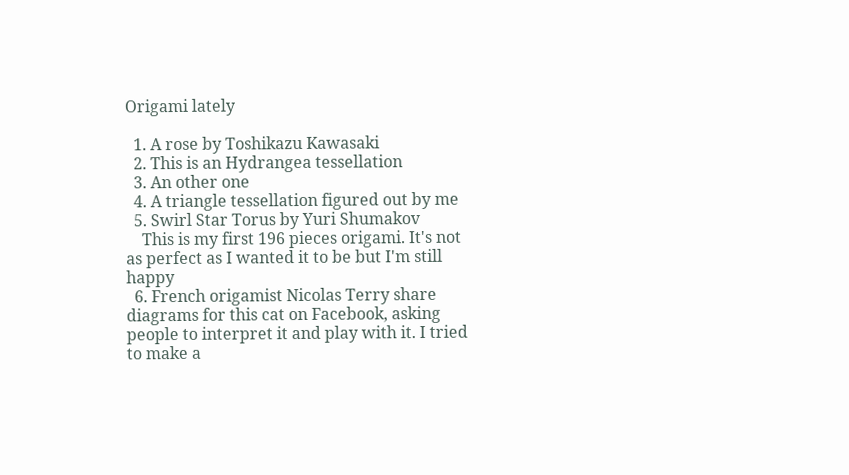Origami lately

  1. A rose by Toshikazu Kawasaki
  2. This is an Hydrangea tessellation
  3. An other one
  4. A triangle tessellation figured out by me
  5. Swirl Star Torus by Yuri Shumakov
    This is my first 196 pieces origami. It's not as perfect as I wanted it to be but I'm still happy
  6. French origamist Nicolas Terry share diagrams for this cat on Facebook, asking people to interpret it and play with it. I tried to make a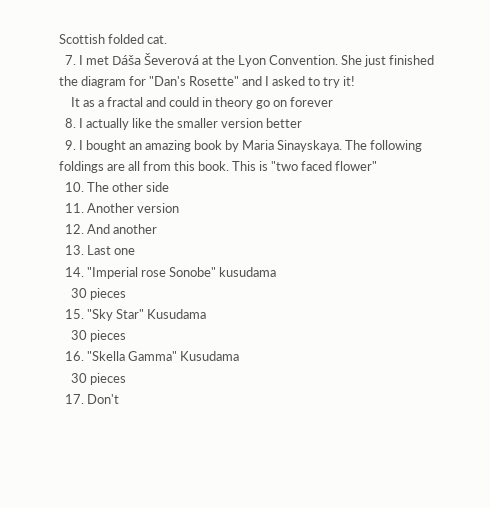Scottish folded cat.
  7. I met Dáša Ševerová at the Lyon Convention. She just finished the diagram for "Dan's Rosette" and I asked to try it!
    It as a fractal and could in theory go on forever
  8. I actually like the smaller version better
  9. I bought an amazing book by Maria Sinayskaya. The following foldings are all from this book. This is "two faced flower"
  10. The other side
  11. Another version
  12. And another
  13. Last one
  14. "Imperial rose Sonobe" kusudama
    30 pieces
  15. "Sky Star" Kusudama
    30 pieces
  16. "Skella Gamma" Kusudama
    30 pieces
  17. Don't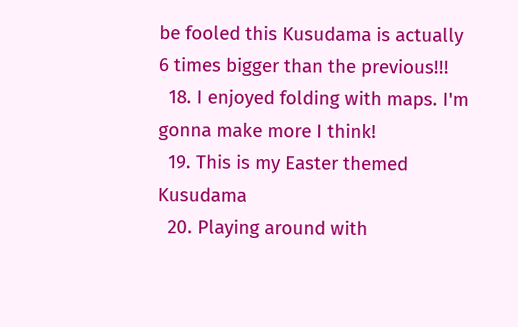be fooled this Kusudama is actually 6 times bigger than the previous!!!
  18. I enjoyed folding with maps. I'm gonna make more I think!
  19. This is my Easter themed Kusudama
  20. Playing around with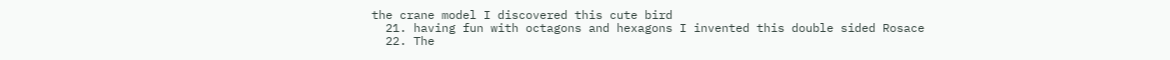the crane model I discovered this cute bird
  21. having fun with octagons and hexagons I invented this double sided Rosace
  22. The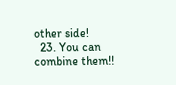other side!
  23. You can combine them!!